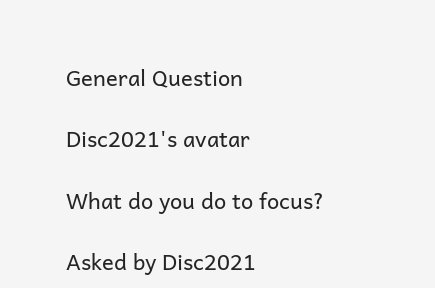General Question

Disc2021's avatar

What do you do to focus?

Asked by Disc2021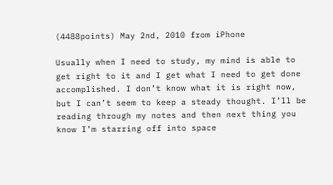(4488points) May 2nd, 2010 from iPhone

Usually when I need to study, my mind is able to get right to it and I get what I need to get done accomplished. I don’t know what it is right now, but I can’t seem to keep a steady thought. I’ll be reading through my notes and then next thing you know I’m starring off into space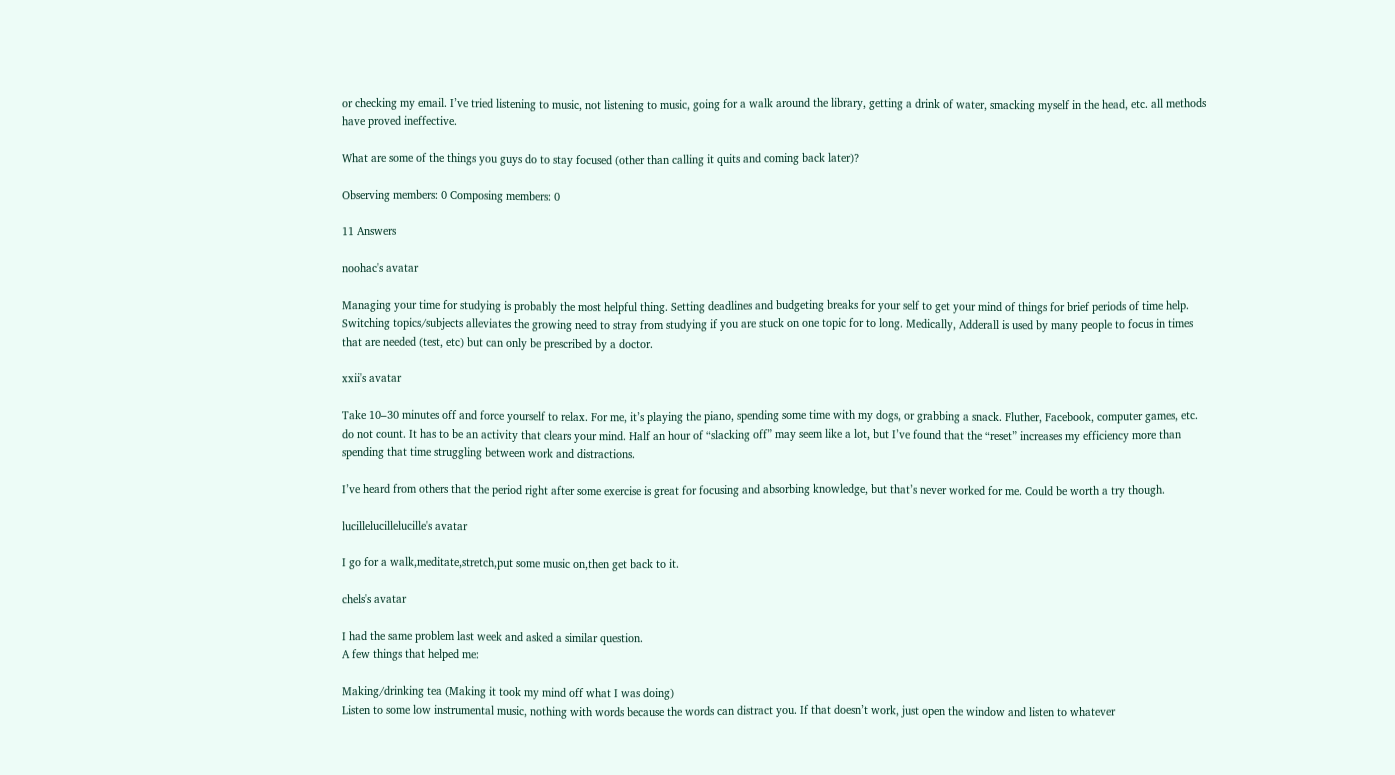or checking my email. I’ve tried listening to music, not listening to music, going for a walk around the library, getting a drink of water, smacking myself in the head, etc. all methods have proved ineffective.

What are some of the things you guys do to stay focused (other than calling it quits and coming back later)?

Observing members: 0 Composing members: 0

11 Answers

noohac's avatar

Managing your time for studying is probably the most helpful thing. Setting deadlines and budgeting breaks for your self to get your mind of things for brief periods of time help. Switching topics/subjects alleviates the growing need to stray from studying if you are stuck on one topic for to long. Medically, Adderall is used by many people to focus in times that are needed (test, etc) but can only be prescribed by a doctor.

xxii's avatar

Take 10–30 minutes off and force yourself to relax. For me, it’s playing the piano, spending some time with my dogs, or grabbing a snack. Fluther, Facebook, computer games, etc. do not count. It has to be an activity that clears your mind. Half an hour of “slacking off” may seem like a lot, but I’ve found that the “reset” increases my efficiency more than spending that time struggling between work and distractions.

I’ve heard from others that the period right after some exercise is great for focusing and absorbing knowledge, but that’s never worked for me. Could be worth a try though.

lucillelucillelucille's avatar

I go for a walk,meditate,stretch,put some music on,then get back to it.

chels's avatar

I had the same problem last week and asked a similar question.
A few things that helped me:

Making/drinking tea (Making it took my mind off what I was doing)
Listen to some low instrumental music, nothing with words because the words can distract you. If that doesn’t work, just open the window and listen to whatever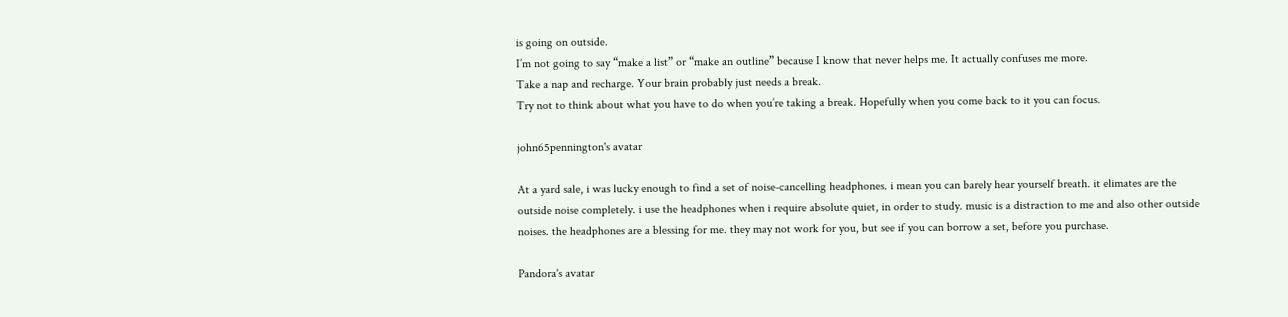is going on outside.
I’m not going to say “make a list” or “make an outline” because I know that never helps me. It actually confuses me more.
Take a nap and recharge. Your brain probably just needs a break.
Try not to think about what you have to do when you’re taking a break. Hopefully when you come back to it you can focus.

john65pennington's avatar

At a yard sale, i was lucky enough to find a set of noise-cancelling headphones. i mean you can barely hear yourself breath. it elimates are the outside noise completely. i use the headphones when i require absolute quiet, in order to study. music is a distraction to me and also other outside noises. the headphones are a blessing for me. they may not work for you, but see if you can borrow a set, before you purchase.

Pandora's avatar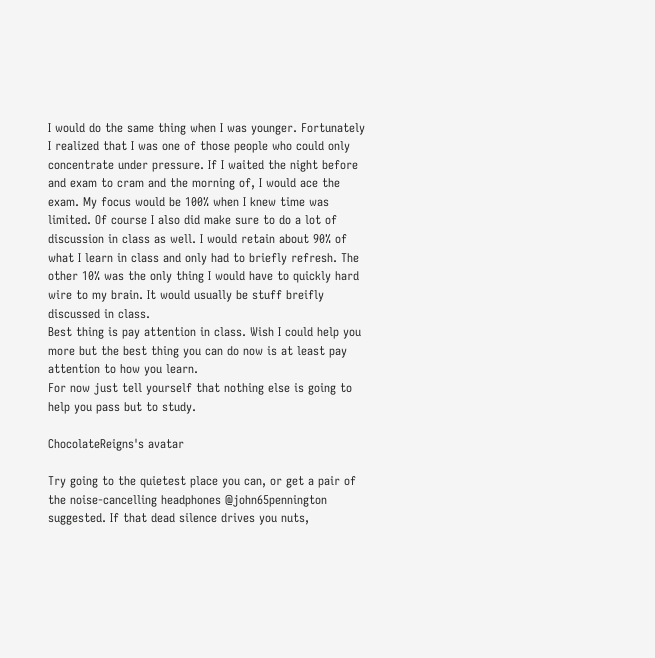I would do the same thing when I was younger. Fortunately I realized that I was one of those people who could only concentrate under pressure. If I waited the night before and exam to cram and the morning of, I would ace the exam. My focus would be 100% when I knew time was limited. Of course I also did make sure to do a lot of discussion in class as well. I would retain about 90% of what I learn in class and only had to briefly refresh. The other 10% was the only thing I would have to quickly hard wire to my brain. It would usually be stuff breifly discussed in class.
Best thing is pay attention in class. Wish I could help you more but the best thing you can do now is at least pay attention to how you learn.
For now just tell yourself that nothing else is going to help you pass but to study.

ChocolateReigns's avatar

Try going to the quietest place you can, or get a pair of the noise-cancelling headphones @john65pennington suggested. If that dead silence drives you nuts,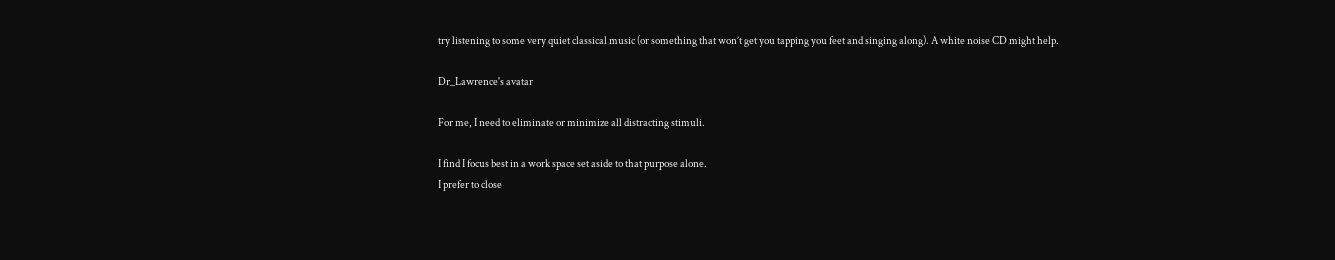try listening to some very quiet classical music (or something that won’t get you tapping you feet and singing along). A white noise CD might help.

Dr_Lawrence's avatar

For me, I need to eliminate or minimize all distracting stimuli.

I find I focus best in a work space set aside to that purpose alone.
I prefer to close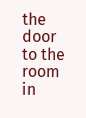the door to the room in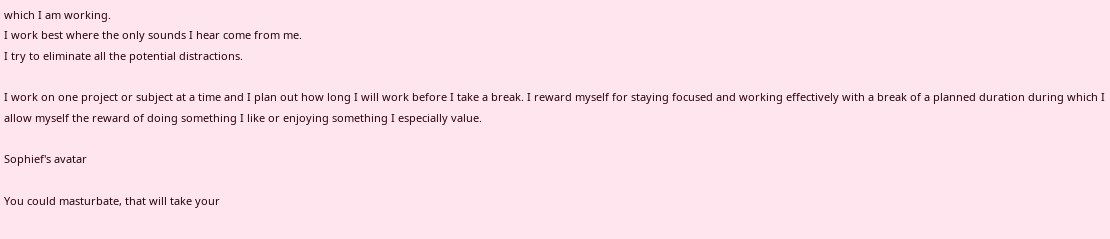which I am working.
I work best where the only sounds I hear come from me.
I try to eliminate all the potential distractions.

I work on one project or subject at a time and I plan out how long I will work before I take a break. I reward myself for staying focused and working effectively with a break of a planned duration during which I allow myself the reward of doing something I like or enjoying something I especially value.

Sophief's avatar

You could masturbate, that will take your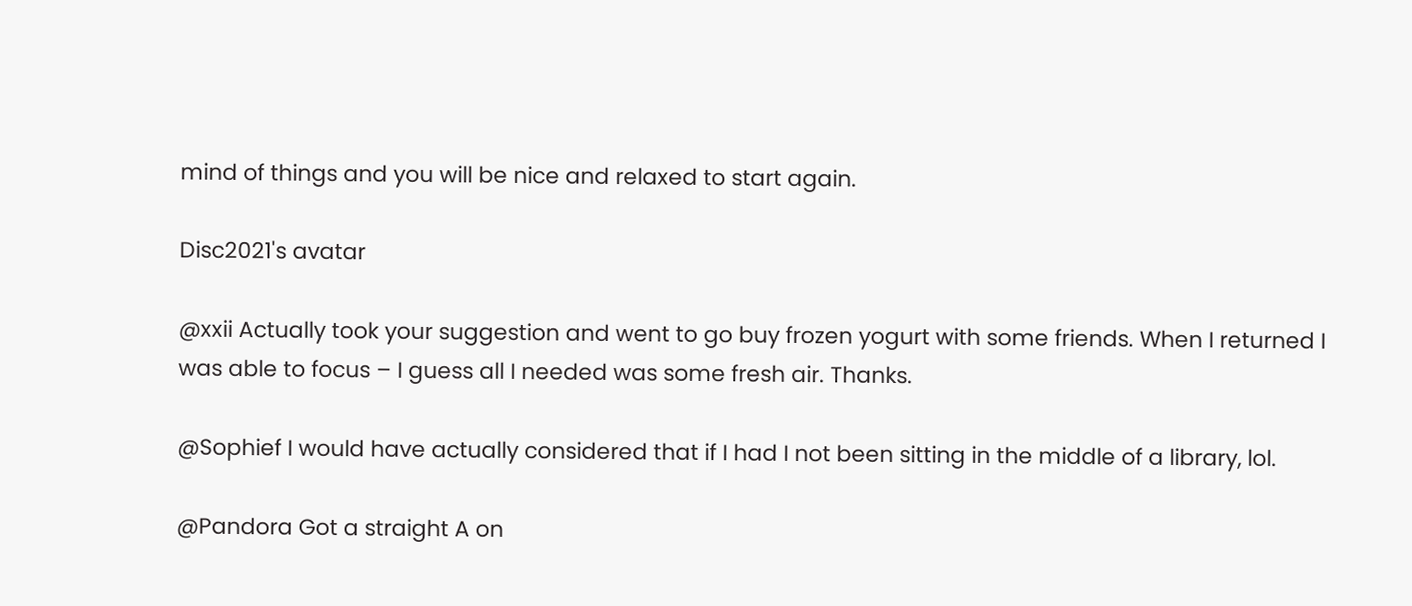mind of things and you will be nice and relaxed to start again.

Disc2021's avatar

@xxii Actually took your suggestion and went to go buy frozen yogurt with some friends. When I returned I was able to focus – I guess all I needed was some fresh air. Thanks.

@Sophief I would have actually considered that if I had I not been sitting in the middle of a library, lol.

@Pandora Got a straight A on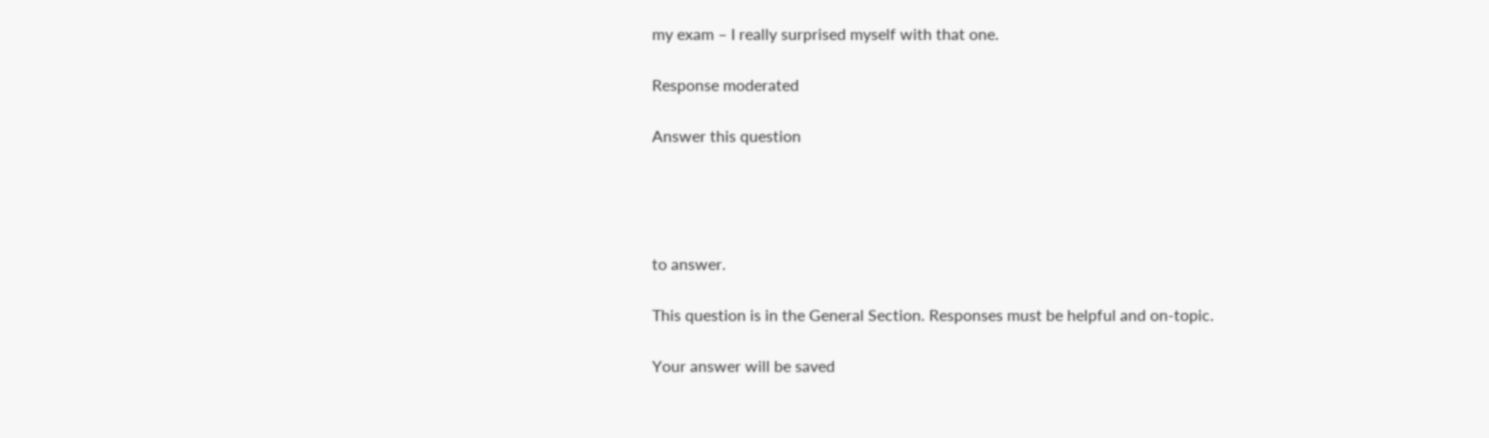my exam – I really surprised myself with that one.

Response moderated

Answer this question




to answer.

This question is in the General Section. Responses must be helpful and on-topic.

Your answer will be saved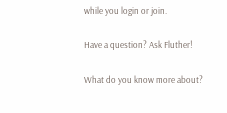while you login or join.

Have a question? Ask Fluther!

What do you know more about?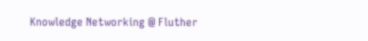Knowledge Networking @ Fluther